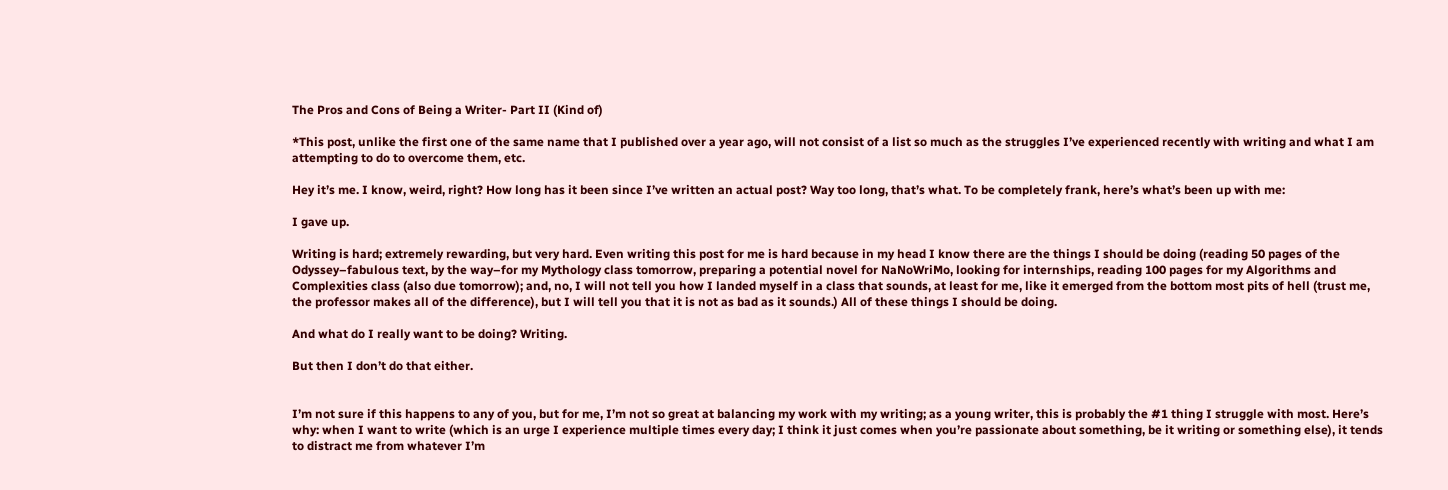The Pros and Cons of Being a Writer- Part II (Kind of)

*This post, unlike the first one of the same name that I published over a year ago, will not consist of a list so much as the struggles I’ve experienced recently with writing and what I am attempting to do to overcome them, etc.

Hey it’s me. I know, weird, right? How long has it been since I’ve written an actual post? Way too long, that’s what. To be completely frank, here’s what’s been up with me:

I gave up.

Writing is hard; extremely rewarding, but very hard. Even writing this post for me is hard because in my head I know there are the things I should be doing (reading 50 pages of the Odyssey–fabulous text, by the way–for my Mythology class tomorrow, preparing a potential novel for NaNoWriMo, looking for internships, reading 100 pages for my Algorithms and Complexities class (also due tomorrow); and, no, I will not tell you how I landed myself in a class that sounds, at least for me, like it emerged from the bottom most pits of hell (trust me, the professor makes all of the difference), but I will tell you that it is not as bad as it sounds.) All of these things I should be doing.

And what do I really want to be doing? Writing.

But then I don’t do that either.


I’m not sure if this happens to any of you, but for me, I’m not so great at balancing my work with my writing; as a young writer, this is probably the #1 thing I struggle with most. Here’s why: when I want to write (which is an urge I experience multiple times every day; I think it just comes when you’re passionate about something, be it writing or something else), it tends to distract me from whatever I’m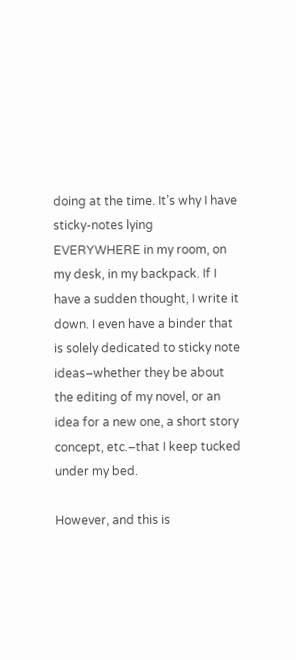doing at the time. It’s why I have sticky-notes lying EVERYWHERE in my room, on my desk, in my backpack. If I have a sudden thought, I write it down. I even have a binder that is solely dedicated to sticky note ideas–whether they be about the editing of my novel, or an idea for a new one, a short story concept, etc.–that I keep tucked under my bed.

However, and this is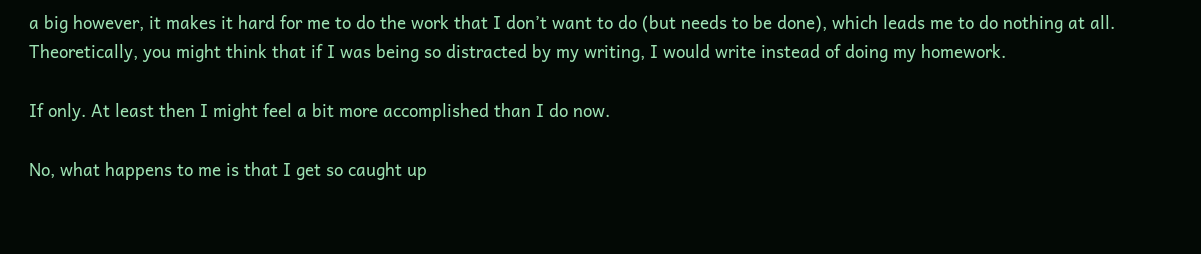a big however, it makes it hard for me to do the work that I don’t want to do (but needs to be done), which leads me to do nothing at all. Theoretically, you might think that if I was being so distracted by my writing, I would write instead of doing my homework.

If only. At least then I might feel a bit more accomplished than I do now.

No, what happens to me is that I get so caught up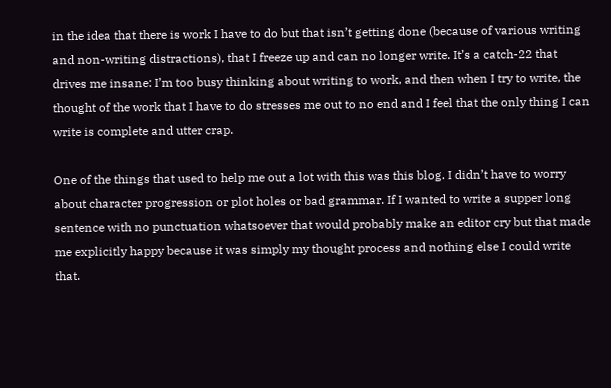in the idea that there is work I have to do but that isn’t getting done (because of various writing and non-writing distractions), that I freeze up and can no longer write. It’s a catch-22 that drives me insane: I’m too busy thinking about writing to work, and then when I try to write, the thought of the work that I have to do stresses me out to no end and I feel that the only thing I can write is complete and utter crap.

One of the things that used to help me out a lot with this was this blog. I didn’t have to worry about character progression or plot holes or bad grammar. If I wanted to write a supper long sentence with no punctuation whatsoever that would probably make an editor cry but that made me explicitly happy because it was simply my thought process and nothing else I could write that.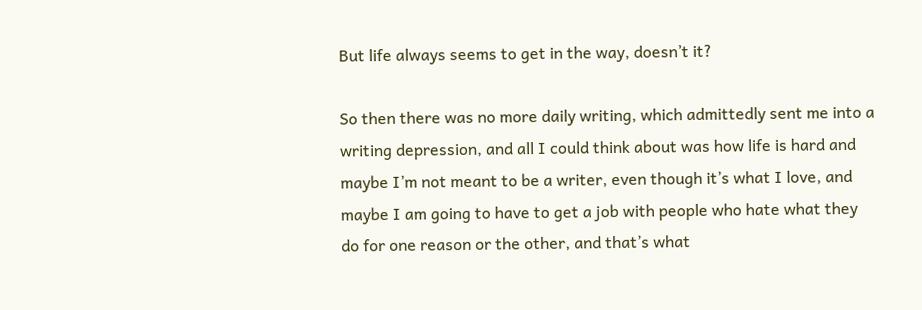But life always seems to get in the way, doesn’t it?

So then there was no more daily writing, which admittedly sent me into a writing depression, and all I could think about was how life is hard and maybe I’m not meant to be a writer, even though it’s what I love, and maybe I am going to have to get a job with people who hate what they do for one reason or the other, and that’s what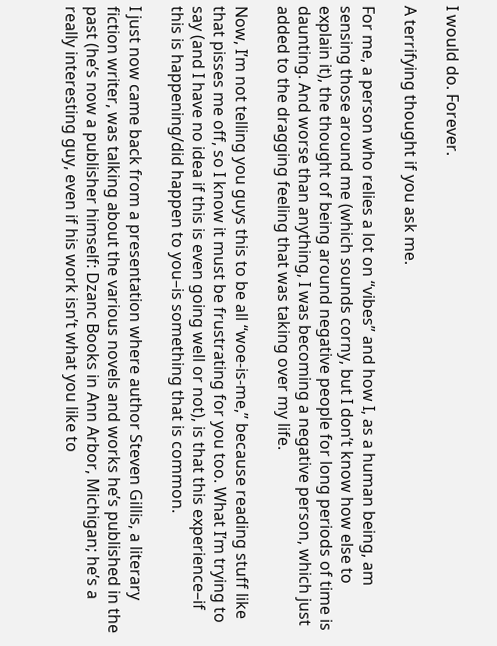I would do. Forever.

A terrifying thought if you ask me.

For me, a person who relies a lot on “vibes” and how I, as a human being, am sensing those around me (which sounds corny, but I don’t know how else to explain it), the thought of being around negative people for long periods of time is daunting. And worse than anything, I was becoming a negative person, which just added to the dragging feeling that was taking over my life.

Now, I’m not telling you guys this to be all “woe-is-me,” because reading stuff like that pisses me off, so I know it must be frustrating for you too. What I’m trying to say (and I have no idea if this is even going well or not), is that this experience–if this is happening/did happen to you–is something that is common.

I just now came back from a presentation where author Steven Gillis, a literary fiction writer, was talking about the various novels and works he’s published in the past (he’s now a publisher himself: Dzanc Books in Ann Arbor, Michigan; he’s a really interesting guy, even if his work isn’t what you like to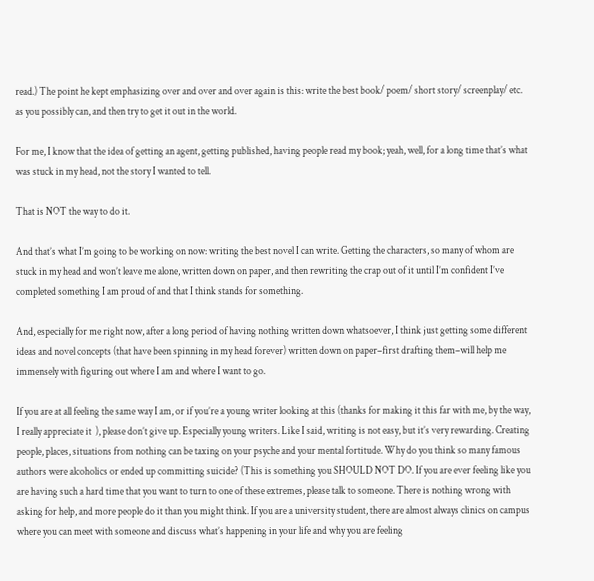read.) The point he kept emphasizing over and over and over again is this: write the best book/ poem/ short story/ screenplay/ etc. as you possibly can, and then try to get it out in the world.

For me, I know that the idea of getting an agent, getting published, having people read my book; yeah, well, for a long time that’s what was stuck in my head, not the story I wanted to tell.

That is NOT the way to do it.

And that’s what I’m going to be working on now: writing the best novel I can write. Getting the characters, so many of whom are stuck in my head and won’t leave me alone, written down on paper, and then rewriting the crap out of it until I’m confident I’ve completed something I am proud of and that I think stands for something.

And, especially for me right now, after a long period of having nothing written down whatsoever, I think just getting some different ideas and novel concepts (that have been spinning in my head forever) written down on paper–first drafting them–will help me immensely with figuring out where I am and where I want to go.

If you are at all feeling the same way I am, or if you’re a young writer looking at this (thanks for making it this far with me, by the way, I really appreciate it  ), please don’t give up. Especially young writers. Like I said, writing is not easy, but it’s very rewarding. Creating people, places, situations from nothing can be taxing on your psyche and your mental fortitude. Why do you think so many famous authors were alcoholics or ended up committing suicide? (This is something you SHOULD NOT DO. If you are ever feeling like you are having such a hard time that you want to turn to one of these extremes, please talk to someone. There is nothing wrong with asking for help, and more people do it than you might think. If you are a university student, there are almost always clinics on campus where you can meet with someone and discuss what’s happening in your life and why you are feeling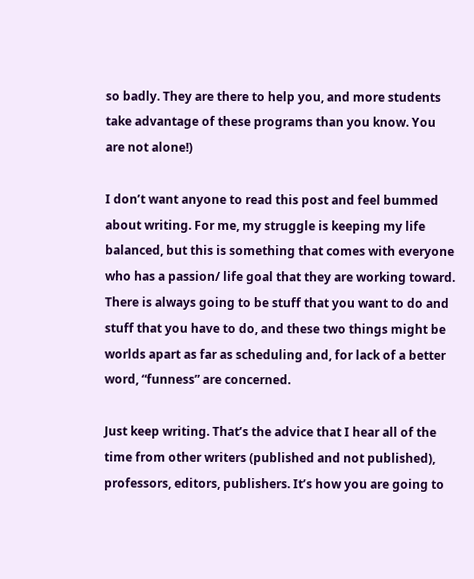so badly. They are there to help you, and more students take advantage of these programs than you know. You are not alone!)

I don’t want anyone to read this post and feel bummed about writing. For me, my struggle is keeping my life balanced, but this is something that comes with everyone who has a passion/ life goal that they are working toward. There is always going to be stuff that you want to do and stuff that you have to do, and these two things might be worlds apart as far as scheduling and, for lack of a better word, “funness” are concerned.

Just keep writing. That’s the advice that I hear all of the time from other writers (published and not published), professors, editors, publishers. It’s how you are going to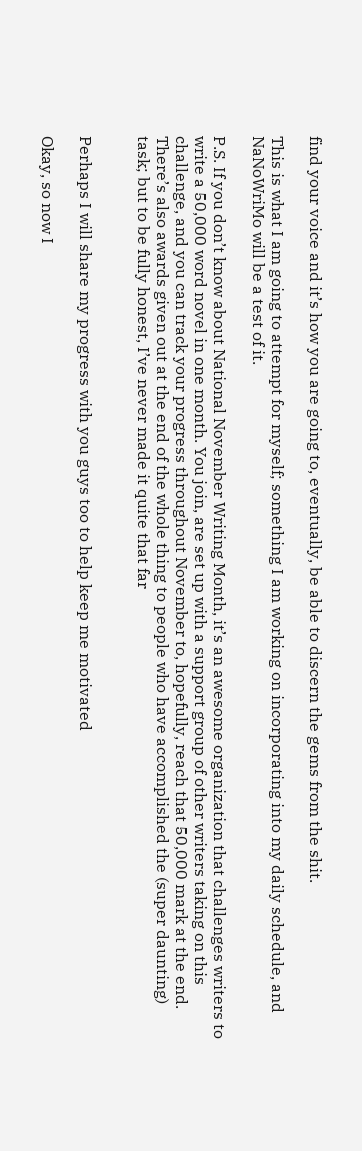find your voice and it’s how you are going to, eventually, be able to discern the gems from the shit.

This is what I am going to attempt for myself; something I am working on incorporating into my daily schedule, and NaNoWriMo will be a test of it.

P.S. If you don’t know about National November Writing Month, it’s an awesome organization that challenges writers to write a 50,000 word novel in one month. You join, are set up with a support group of other writers taking on this challenge, and you can track your progress throughout November to, hopefully, reach that 50,000 mark at the end. There’s also awards given out at the end of the whole thing to people who have accomplished the (super daunting) task; but to be fully honest, I’ve never made it quite that far


Perhaps I will share my progress with you guys too to help keep me motivated

Okay, so now I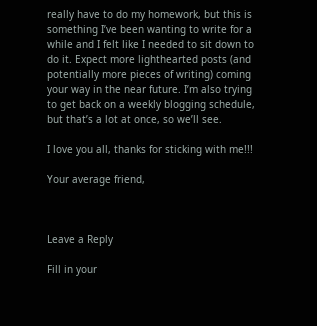really have to do my homework, but this is something I’ve been wanting to write for a while and I felt like I needed to sit down to do it. Expect more lighthearted posts (and potentially more pieces of writing) coming your way in the near future. I’m also trying to get back on a weekly blogging schedule, but that’s a lot at once, so we’ll see.

I love you all, thanks for sticking with me!!!

Your average friend,



Leave a Reply

Fill in your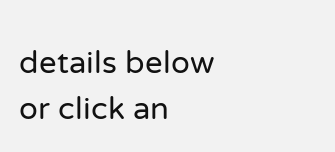details below or click an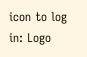icon to log in: Logo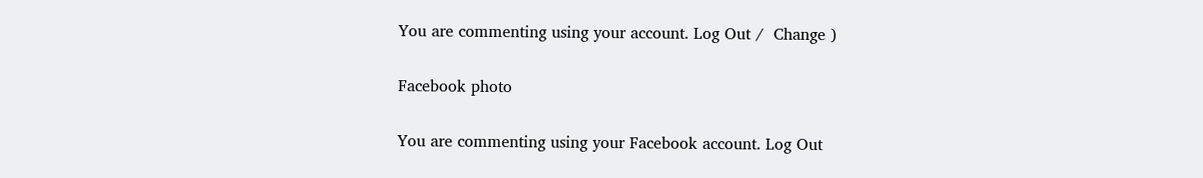You are commenting using your account. Log Out /  Change )

Facebook photo

You are commenting using your Facebook account. Log Out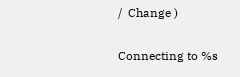/  Change )

Connecting to %s